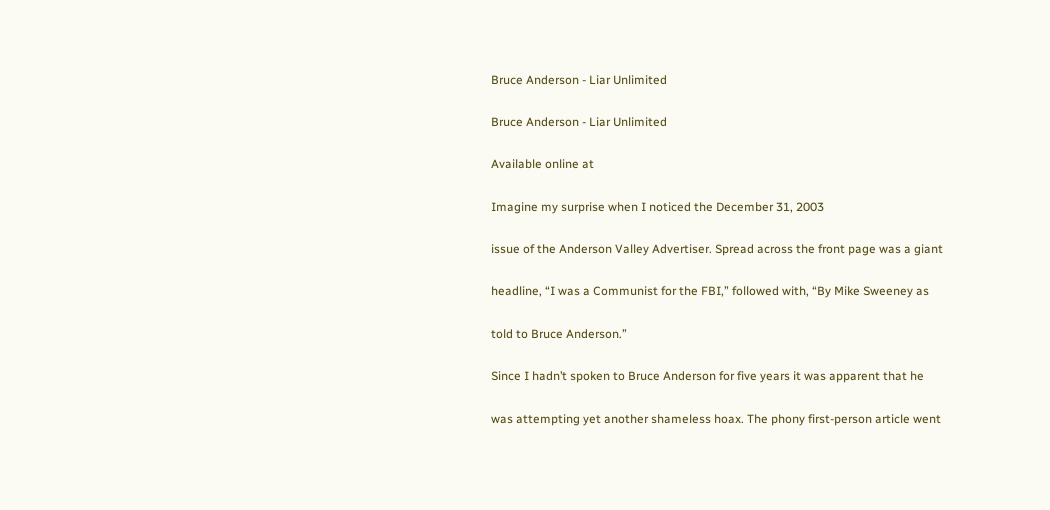Bruce Anderson - Liar Unlimited

Bruce Anderson - Liar Unlimited

Available online at

Imagine my surprise when I noticed the December 31, 2003

issue of the Anderson Valley Advertiser. Spread across the front page was a giant

headline, “I was a Communist for the FBI,” followed with, “By Mike Sweeney as

told to Bruce Anderson.”

Since I hadn’t spoken to Bruce Anderson for five years it was apparent that he

was attempting yet another shameless hoax. The phony first-person article went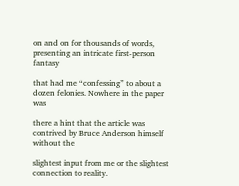on and on for thousands of words, presenting an intricate first-person fantasy

that had me “confessing” to about a dozen felonies. Nowhere in the paper was

there a hint that the article was contrived by Bruce Anderson himself without the

slightest input from me or the slightest connection to reality.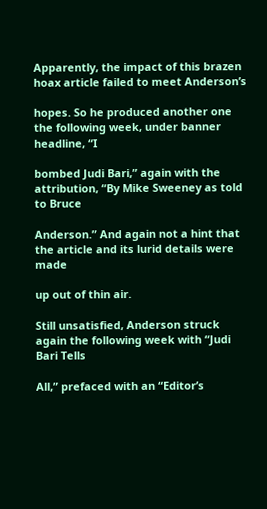Apparently, the impact of this brazen hoax article failed to meet Anderson’s

hopes. So he produced another one the following week, under banner headline, “I

bombed Judi Bari,” again with the attribution, “By Mike Sweeney as told to Bruce

Anderson.” And again not a hint that the article and its lurid details were made

up out of thin air.

Still unsatisfied, Anderson struck again the following week with “Judi Bari Tells

All,” prefaced with an “Editor’s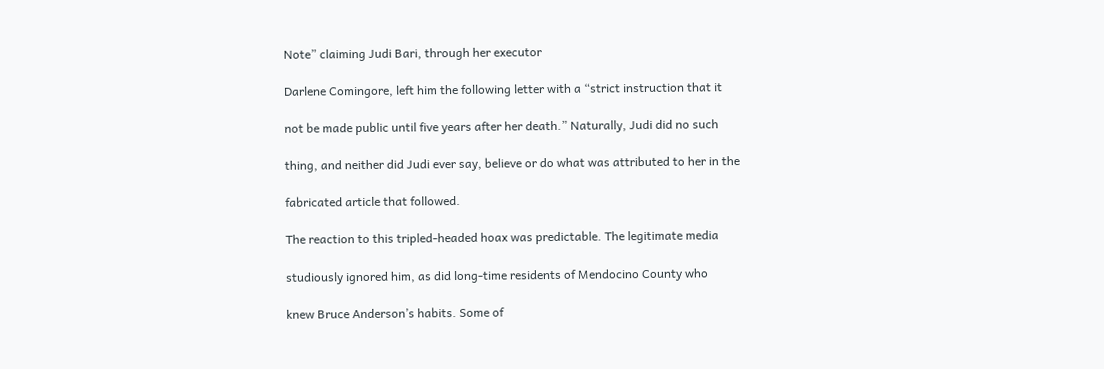Note” claiming Judi Bari, through her executor

Darlene Comingore, left him the following letter with a “strict instruction that it

not be made public until five years after her death.” Naturally, Judi did no such

thing, and neither did Judi ever say, believe or do what was attributed to her in the

fabricated article that followed.

The reaction to this tripled-headed hoax was predictable. The legitimate media

studiously ignored him, as did long-time residents of Mendocino County who

knew Bruce Anderson’s habits. Some of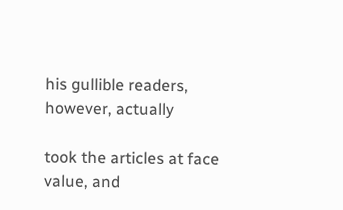his gullible readers, however, actually

took the articles at face value, and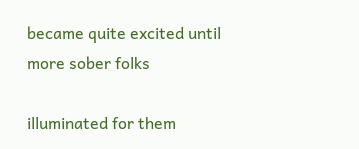became quite excited until more sober folks

illuminated for them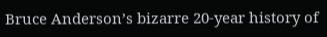Bruce Anderson’s bizarre 20-year history of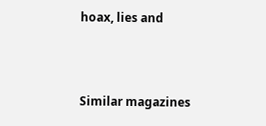hoax, lies and



Similar magazines